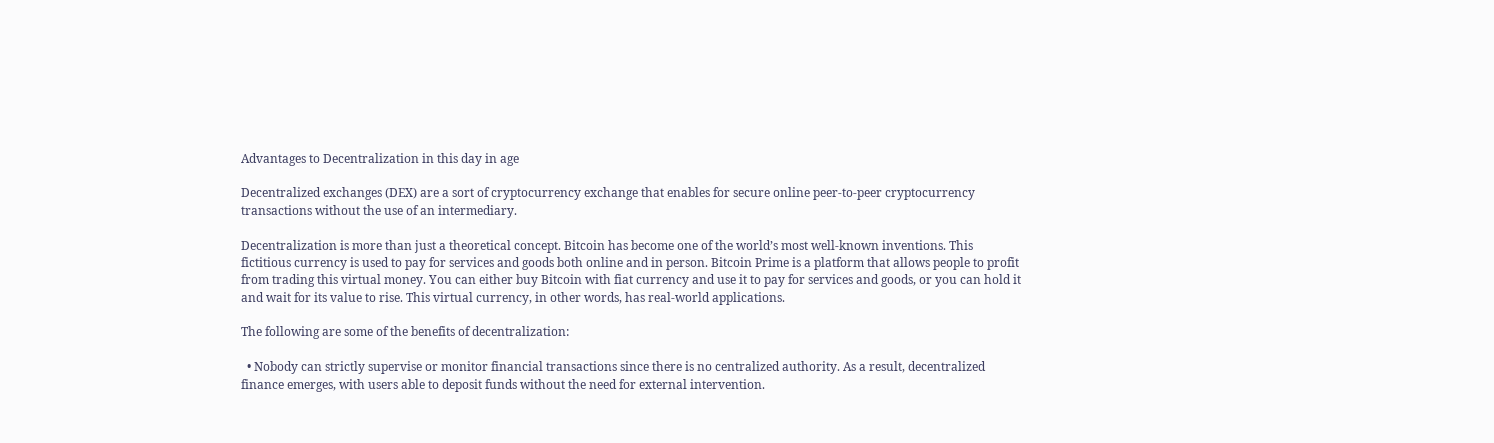Advantages to Decentralization in this day in age

Decentralized exchanges (DEX) are a sort of cryptocurrency exchange that enables for secure online peer-to-peer cryptocurrency transactions without the use of an intermediary.

Decentralization is more than just a theoretical concept. Bitcoin has become one of the world’s most well-known inventions. This fictitious currency is used to pay for services and goods both online and in person. Bitcoin Prime is a platform that allows people to profit from trading this virtual money. You can either buy Bitcoin with fiat currency and use it to pay for services and goods, or you can hold it and wait for its value to rise. This virtual currency, in other words, has real-world applications.

The following are some of the benefits of decentralization:

  • Nobody can strictly supervise or monitor financial transactions since there is no centralized authority. As a result, decentralized finance emerges, with users able to deposit funds without the need for external intervention.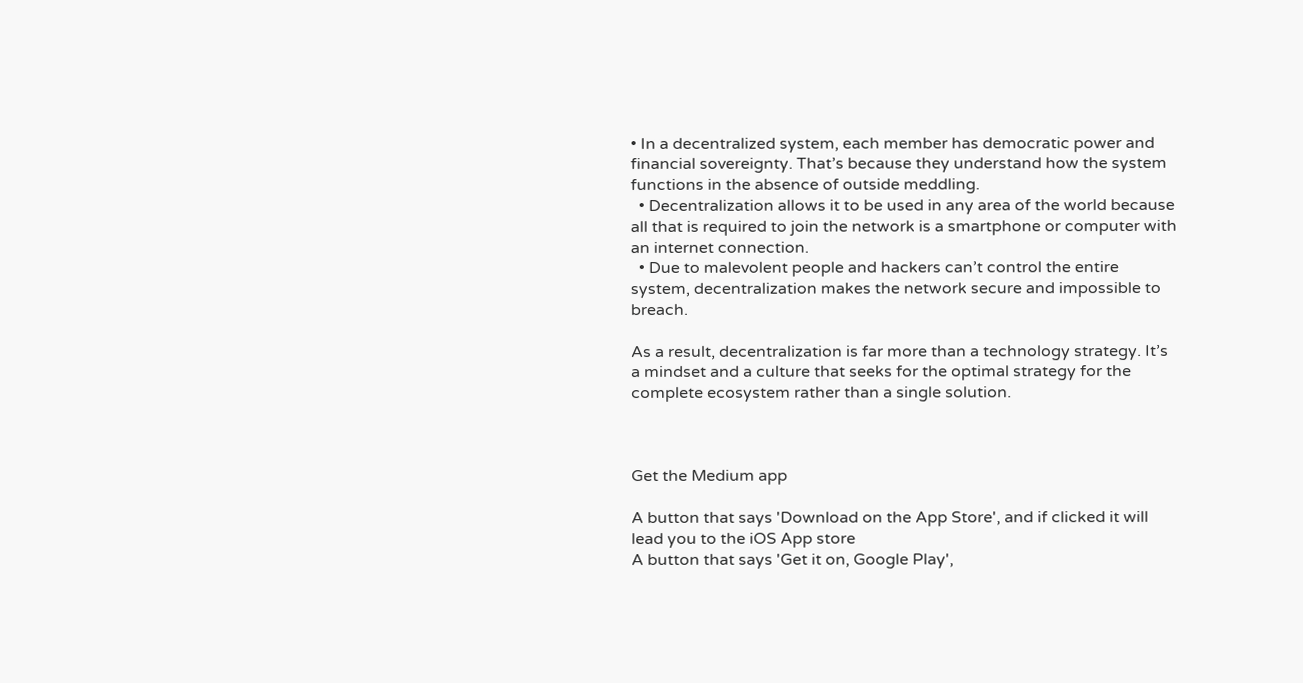• In a decentralized system, each member has democratic power and financial sovereignty. That’s because they understand how the system functions in the absence of outside meddling.
  • Decentralization allows it to be used in any area of the world because all that is required to join the network is a smartphone or computer with an internet connection.
  • Due to malevolent people and hackers can’t control the entire system, decentralization makes the network secure and impossible to breach.

As a result, decentralization is far more than a technology strategy. It’s a mindset and a culture that seeks for the optimal strategy for the complete ecosystem rather than a single solution.



Get the Medium app

A button that says 'Download on the App Store', and if clicked it will lead you to the iOS App store
A button that says 'Get it on, Google Play',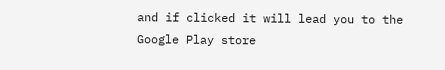and if clicked it will lead you to the Google Play store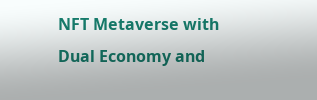NFT Metaverse with Dual Economy and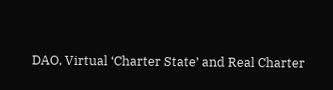DAO, Virtual ‘Charter State’ and Real Charter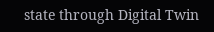state through Digital Twin